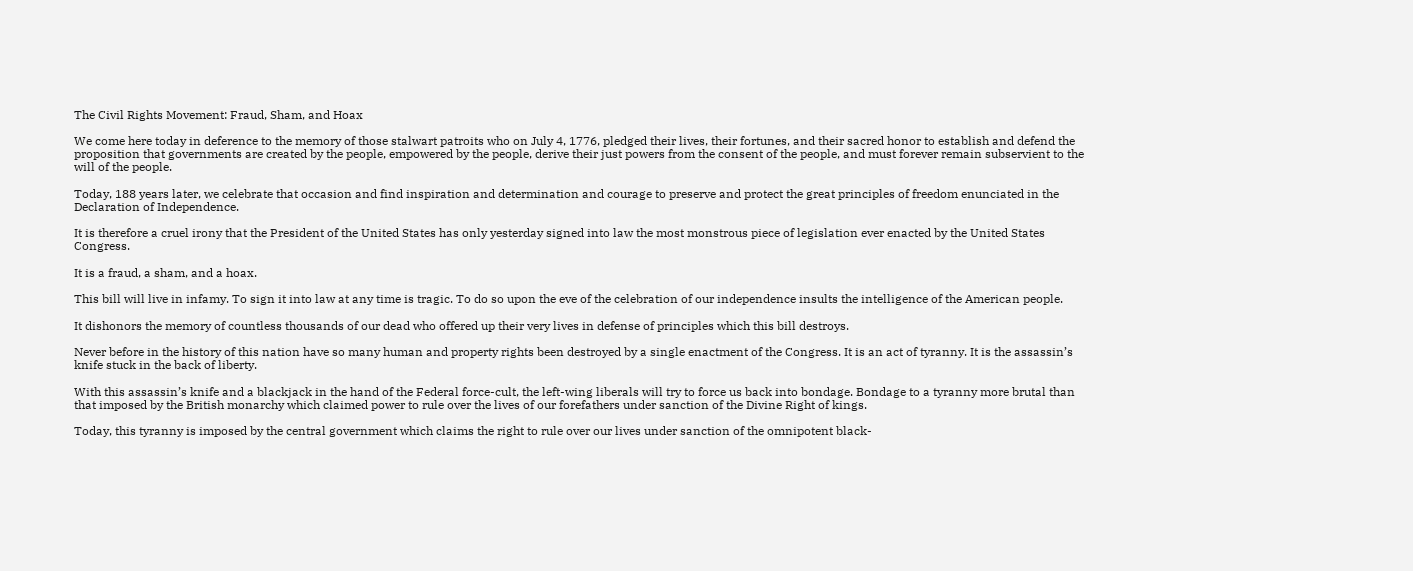The Civil Rights Movement: Fraud, Sham, and Hoax

We come here today in deference to the memory of those stalwart patroits who on July 4, 1776, pledged their lives, their fortunes, and their sacred honor to establish and defend the proposition that governments are created by the people, empowered by the people, derive their just powers from the consent of the people, and must forever remain subservient to the will of the people.

Today, 188 years later, we celebrate that occasion and find inspiration and determination and courage to preserve and protect the great principles of freedom enunciated in the Declaration of Independence.

It is therefore a cruel irony that the President of the United States has only yesterday signed into law the most monstrous piece of legislation ever enacted by the United States Congress.

It is a fraud, a sham, and a hoax.

This bill will live in infamy. To sign it into law at any time is tragic. To do so upon the eve of the celebration of our independence insults the intelligence of the American people.

It dishonors the memory of countless thousands of our dead who offered up their very lives in defense of principles which this bill destroys.

Never before in the history of this nation have so many human and property rights been destroyed by a single enactment of the Congress. It is an act of tyranny. It is the assassin’s knife stuck in the back of liberty.

With this assassin’s knife and a blackjack in the hand of the Federal force-cult, the left-wing liberals will try to force us back into bondage. Bondage to a tyranny more brutal than that imposed by the British monarchy which claimed power to rule over the lives of our forefathers under sanction of the Divine Right of kings.

Today, this tyranny is imposed by the central government which claims the right to rule over our lives under sanction of the omnipotent black-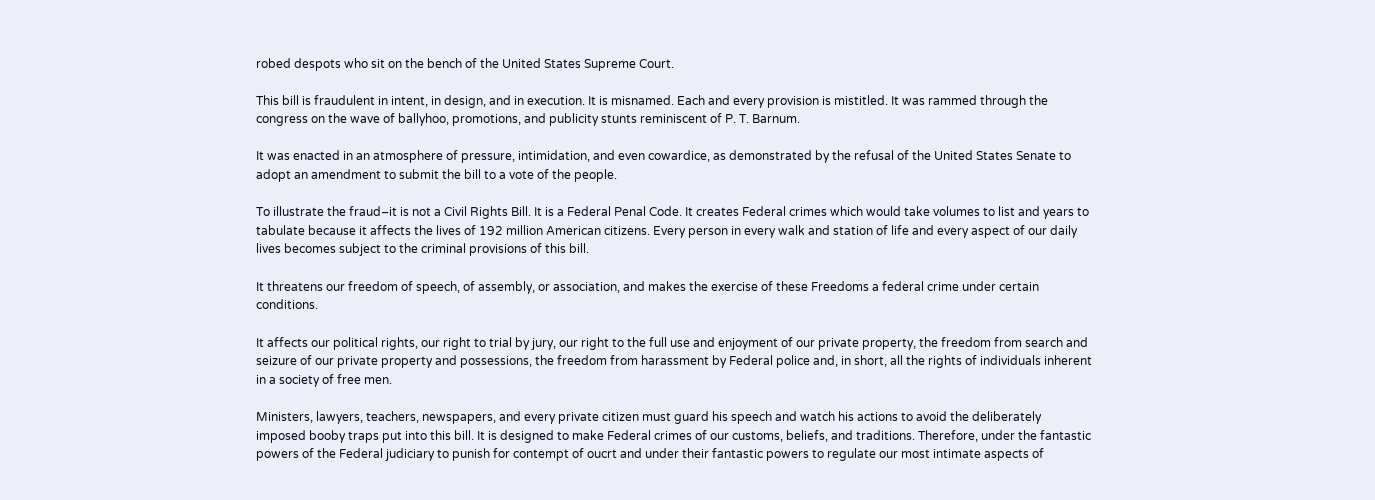robed despots who sit on the bench of the United States Supreme Court.

This bill is fraudulent in intent, in design, and in execution. It is misnamed. Each and every provision is mistitled. It was rammed through the congress on the wave of ballyhoo, promotions, and publicity stunts reminiscent of P. T. Barnum.

It was enacted in an atmosphere of pressure, intimidation, and even cowardice, as demonstrated by the refusal of the United States Senate to adopt an amendment to submit the bill to a vote of the people.

To illustrate the fraud–it is not a Civil Rights Bill. It is a Federal Penal Code. It creates Federal crimes which would take volumes to list and years to tabulate because it affects the lives of 192 million American citizens. Every person in every walk and station of life and every aspect of our daily lives becomes subject to the criminal provisions of this bill.

It threatens our freedom of speech, of assembly, or association, and makes the exercise of these Freedoms a federal crime under certain conditions.

It affects our political rights, our right to trial by jury, our right to the full use and enjoyment of our private property, the freedom from search and seizure of our private property and possessions, the freedom from harassment by Federal police and, in short, all the rights of individuals inherent in a society of free men.

Ministers, lawyers, teachers, newspapers, and every private citizen must guard his speech and watch his actions to avoid the deliberately imposed booby traps put into this bill. It is designed to make Federal crimes of our customs, beliefs, and traditions. Therefore, under the fantastic powers of the Federal judiciary to punish for contempt of oucrt and under their fantastic powers to regulate our most intimate aspects of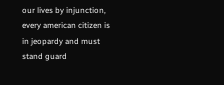our lives by injunction, every american citizen is in jeopardy and must stand guard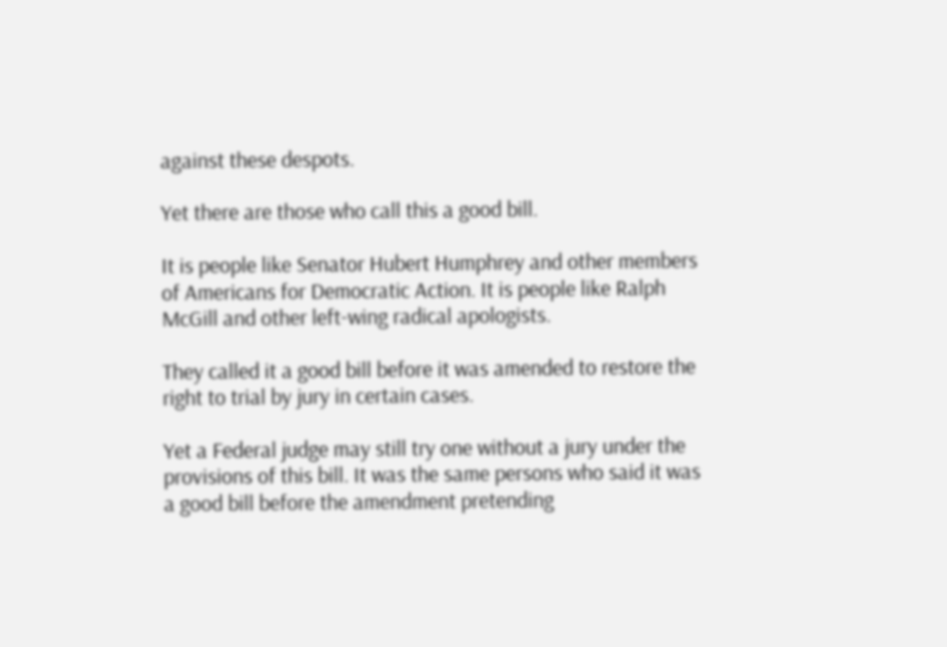against these despots.

Yet there are those who call this a good bill.

It is people like Senator Hubert Humphrey and other members of Americans for Democratic Action. It is people like Ralph McGill and other left-wing radical apologists.

They called it a good bill before it was amended to restore the right to trial by jury in certain cases.

Yet a Federal judge may still try one without a jury under the provisions of this bill. It was the same persons who said it was a good bill before the amendment pretending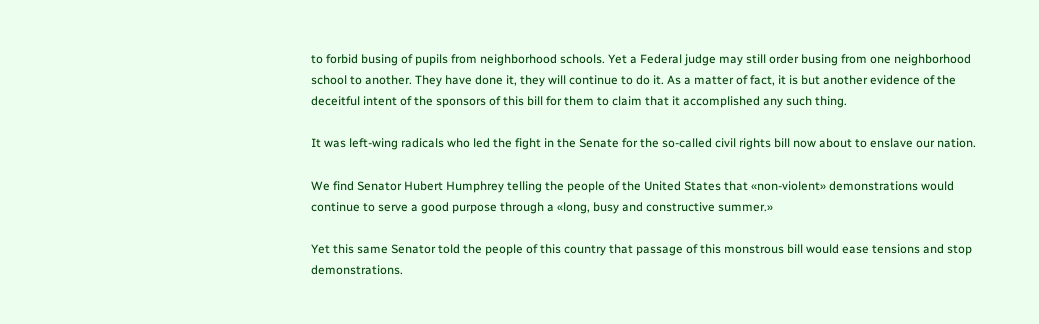to forbid busing of pupils from neighborhood schools. Yet a Federal judge may still order busing from one neighborhood school to another. They have done it, they will continue to do it. As a matter of fact, it is but another evidence of the deceitful intent of the sponsors of this bill for them to claim that it accomplished any such thing.

It was left-wing radicals who led the fight in the Senate for the so-called civil rights bill now about to enslave our nation.

We find Senator Hubert Humphrey telling the people of the United States that «non-violent» demonstrations would continue to serve a good purpose through a «long, busy and constructive summer.»

Yet this same Senator told the people of this country that passage of this monstrous bill would ease tensions and stop demonstrations.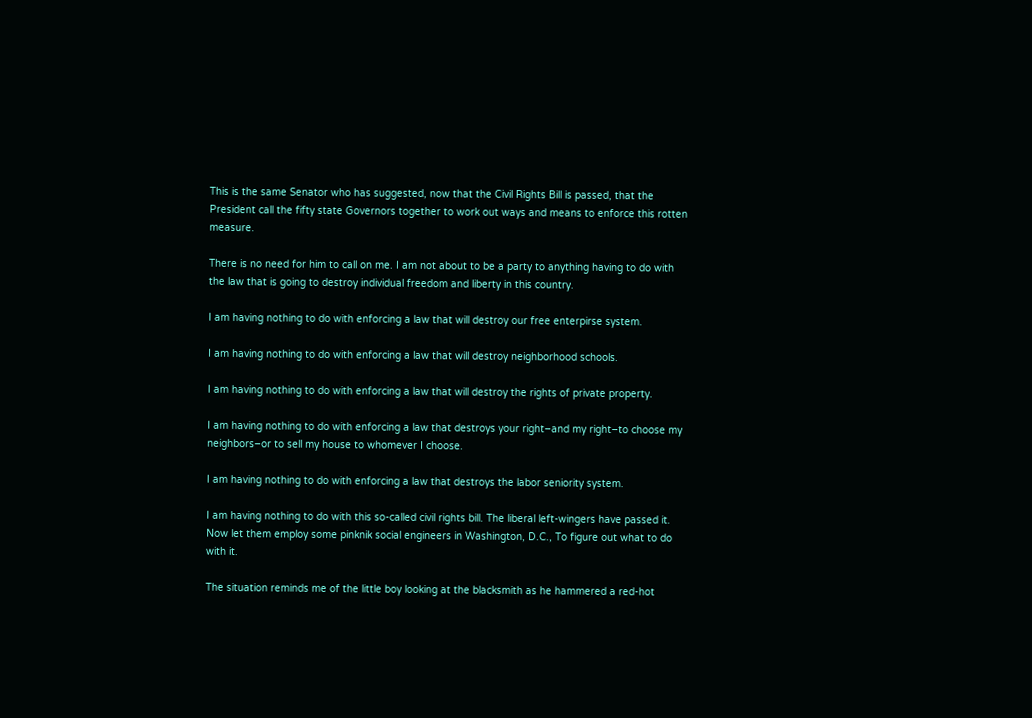This is the same Senator who has suggested, now that the Civil Rights Bill is passed, that the President call the fifty state Governors together to work out ways and means to enforce this rotten measure.

There is no need for him to call on me. I am not about to be a party to anything having to do with the law that is going to destroy individual freedom and liberty in this country.

I am having nothing to do with enforcing a law that will destroy our free enterpirse system.

I am having nothing to do with enforcing a law that will destroy neighborhood schools.

I am having nothing to do with enforcing a law that will destroy the rights of private property.

I am having nothing to do with enforcing a law that destroys your right–and my right–to choose my neighbors–or to sell my house to whomever I choose.

I am having nothing to do with enforcing a law that destroys the labor seniority system.

I am having nothing to do with this so-called civil rights bill. The liberal left-wingers have passed it. Now let them employ some pinknik social engineers in Washington, D.C., To figure out what to do with it.

The situation reminds me of the little boy looking at the blacksmith as he hammered a red-hot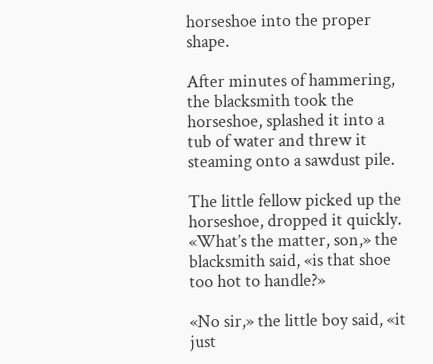horseshoe into the proper shape.

After minutes of hammering, the blacksmith took the horseshoe, splashed it into a tub of water and threw it steaming onto a sawdust pile.

The little fellow picked up the horseshoe, dropped it quickly. «What’s the matter, son,» the blacksmith said, «is that shoe too hot to handle?»

«No sir,» the little boy said, «it just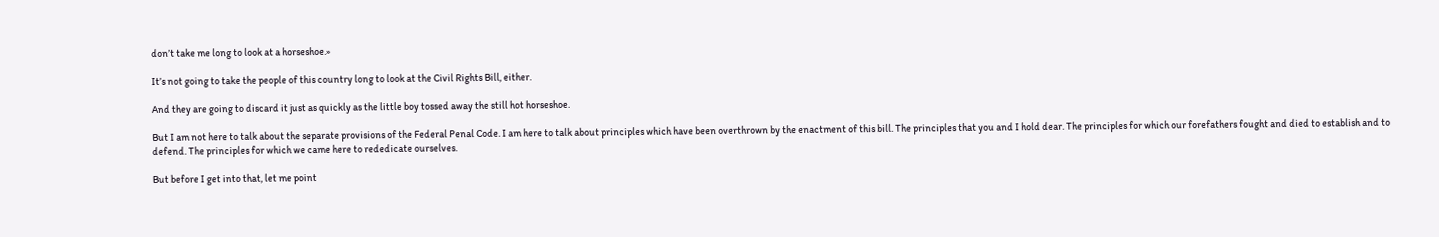don’t take me long to look at a horseshoe.»

It’s not going to take the people of this country long to look at the Civil Rights Bill, either.

And they are going to discard it just as quickly as the little boy tossed away the still hot horseshoe.

But I am not here to talk about the separate provisions of the Federal Penal Code. I am here to talk about principles which have been overthrown by the enactment of this bill. The principles that you and I hold dear. The principles for which our forefathers fought and died to establish and to defend. The principles for which we came here to rededicate ourselves.

But before I get into that, let me point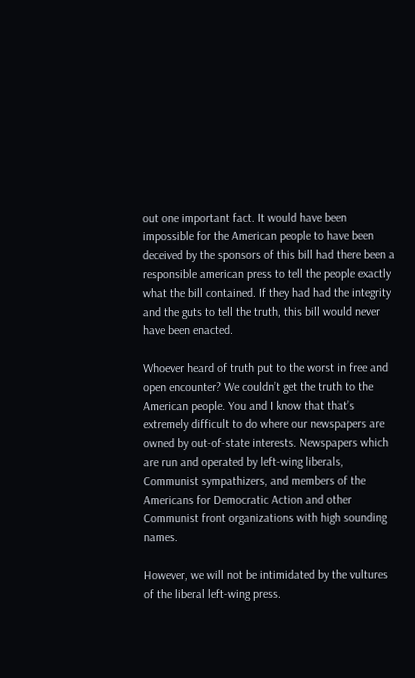out one important fact. It would have been impossible for the American people to have been deceived by the sponsors of this bill had there been a responsible american press to tell the people exactly what the bill contained. If they had had the integrity and the guts to tell the truth, this bill would never have been enacted.

Whoever heard of truth put to the worst in free and open encounter? We couldn’t get the truth to the American people. You and I know that that’s extremely difficult to do where our newspapers are owned by out-of-state interests. Newspapers which are run and operated by left-wing liberals, Communist sympathizers, and members of the Americans for Democratic Action and other Communist front organizations with high sounding names.

However, we will not be intimidated by the vultures of the liberal left-wing press.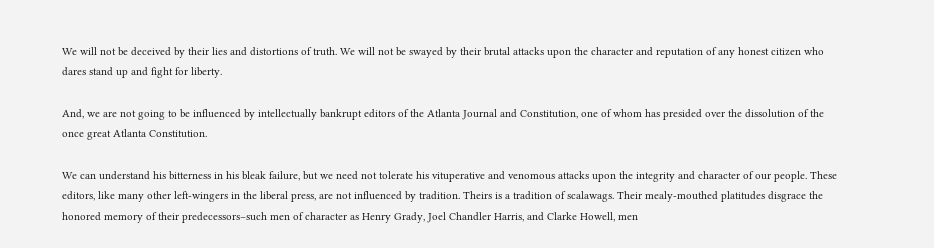We will not be deceived by their lies and distortions of truth. We will not be swayed by their brutal attacks upon the character and reputation of any honest citizen who dares stand up and fight for liberty.

And, we are not going to be influenced by intellectually bankrupt editors of the Atlanta Journal and Constitution, one of whom has presided over the dissolution of the once great Atlanta Constitution.

We can understand his bitterness in his bleak failure, but we need not tolerate his vituperative and venomous attacks upon the integrity and character of our people. These editors, like many other left-wingers in the liberal press, are not influenced by tradition. Theirs is a tradition of scalawags. Their mealy-mouthed platitudes disgrace the honored memory of their predecessors–such men of character as Henry Grady, Joel Chandler Harris, and Clarke Howell, men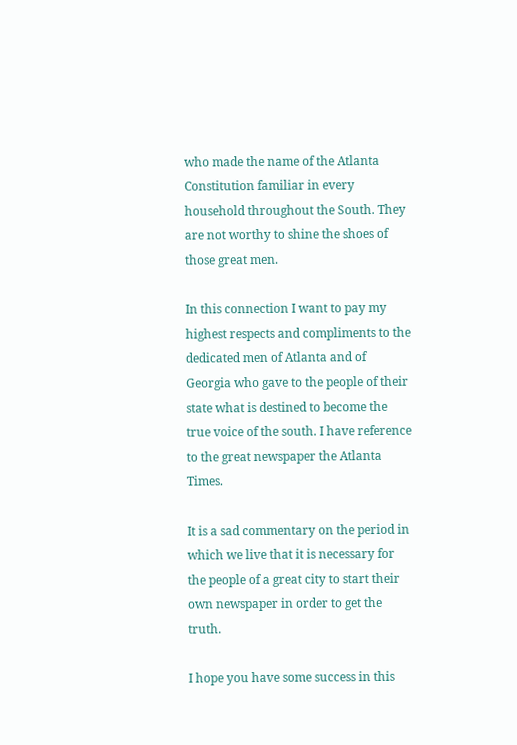who made the name of the Atlanta Constitution familiar in every household throughout the South. They are not worthy to shine the shoes of those great men.

In this connection I want to pay my highest respects and compliments to the dedicated men of Atlanta and of Georgia who gave to the people of their state what is destined to become the true voice of the south. I have reference to the great newspaper the Atlanta Times.

It is a sad commentary on the period in which we live that it is necessary for the people of a great city to start their own newspaper in order to get the truth.

I hope you have some success in this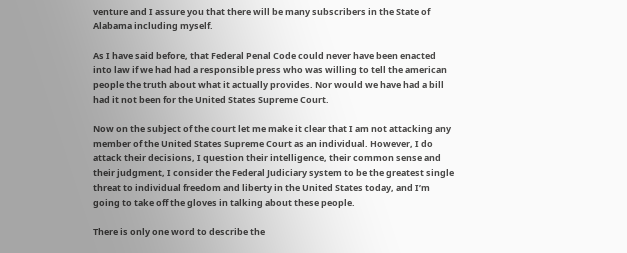venture and I assure you that there will be many subscribers in the State of Alabama including myself.

As I have said before, that Federal Penal Code could never have been enacted into law if we had had a responsible press who was willing to tell the american people the truth about what it actually provides. Nor would we have had a bill had it not been for the United States Supreme Court.

Now on the subject of the court let me make it clear that I am not attacking any member of the United States Supreme Court as an individual. However, I do attack their decisions, I question their intelligence, their common sense and their judgment, I consider the Federal Judiciary system to be the greatest single threat to individual freedom and liberty in the United States today, and I’m going to take off the gloves in talking about these people.

There is only one word to describe the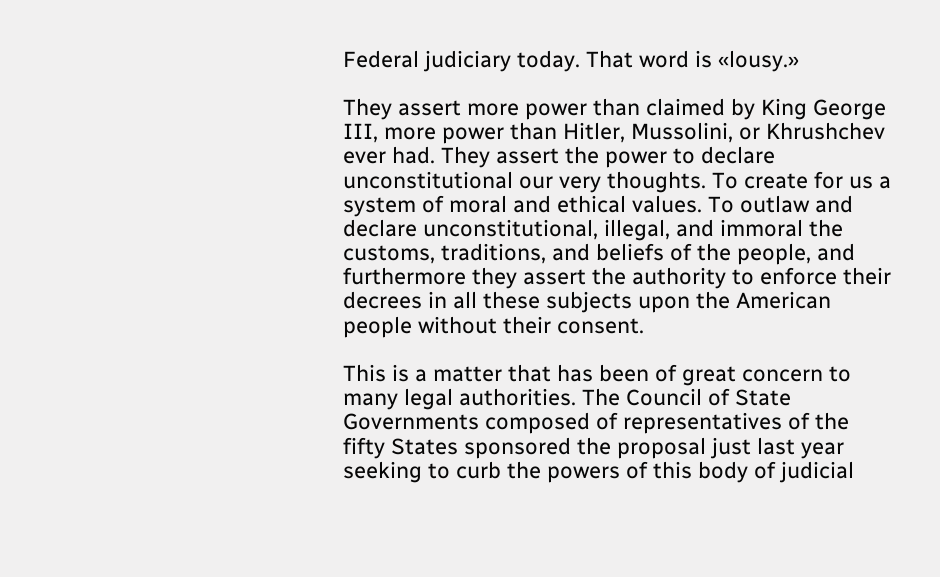Federal judiciary today. That word is «lousy.»

They assert more power than claimed by King George III, more power than Hitler, Mussolini, or Khrushchev ever had. They assert the power to declare unconstitutional our very thoughts. To create for us a system of moral and ethical values. To outlaw and declare unconstitutional, illegal, and immoral the customs, traditions, and beliefs of the people, and furthermore they assert the authority to enforce their decrees in all these subjects upon the American people without their consent.

This is a matter that has been of great concern to many legal authorities. The Council of State Governments composed of representatives of the fifty States sponsored the proposal just last year seeking to curb the powers of this body of judicial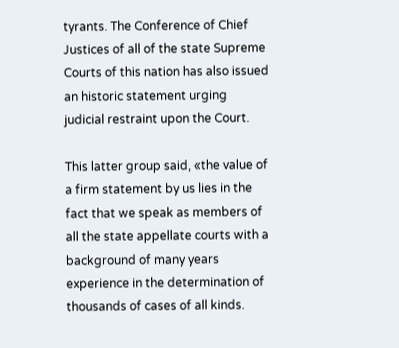tyrants. The Conference of Chief Justices of all of the state Supreme Courts of this nation has also issued an historic statement urging judicial restraint upon the Court.

This latter group said, «the value of a firm statement by us lies in the fact that we speak as members of all the state appellate courts with a background of many years experience in the determination of thousands of cases of all kinds.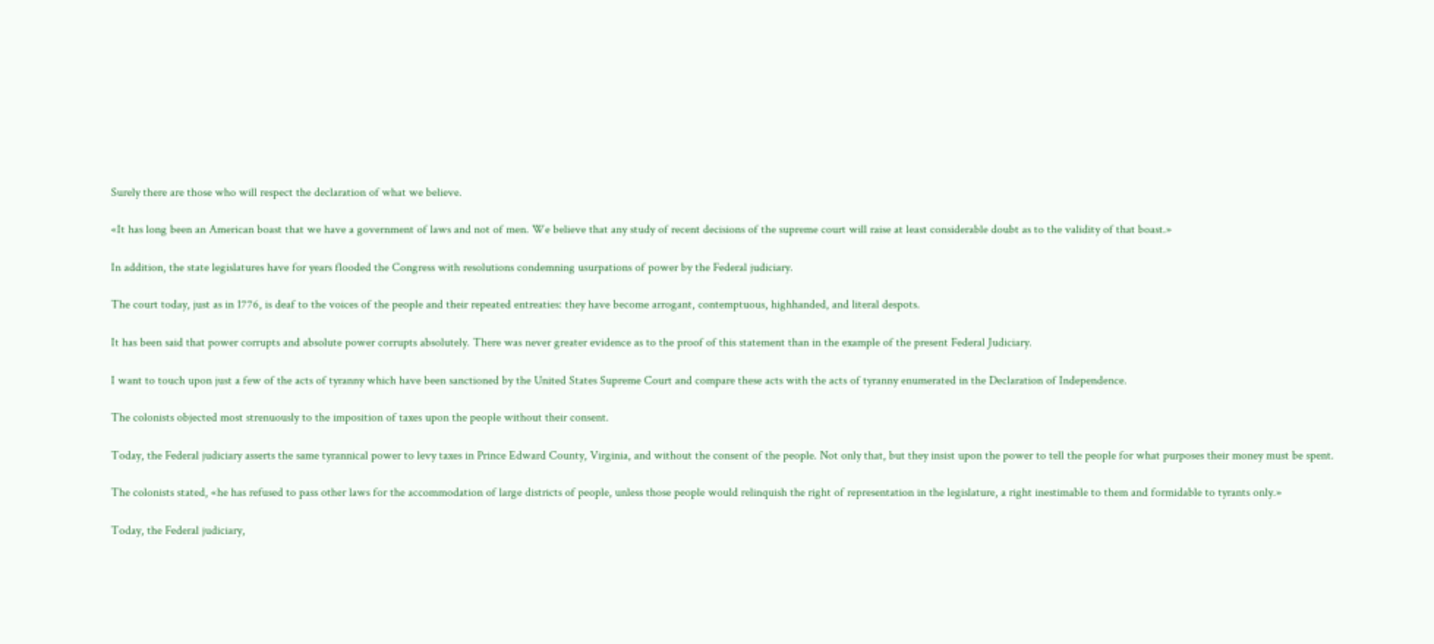Surely there are those who will respect the declaration of what we believe.

«It has long been an American boast that we have a government of laws and not of men. We believe that any study of recent decisions of the supreme court will raise at least considerable doubt as to the validity of that boast.»

In addition, the state legislatures have for years flooded the Congress with resolutions condemning usurpations of power by the Federal judiciary.

The court today, just as in 1776, is deaf to the voices of the people and their repeated entreaties: they have become arrogant, contemptuous, highhanded, and literal despots.

It has been said that power corrupts and absolute power corrupts absolutely. There was never greater evidence as to the proof of this statement than in the example of the present Federal Judiciary.

I want to touch upon just a few of the acts of tyranny which have been sanctioned by the United States Supreme Court and compare these acts with the acts of tyranny enumerated in the Declaration of Independence.

The colonists objected most strenuously to the imposition of taxes upon the people without their consent.

Today, the Federal judiciary asserts the same tyrannical power to levy taxes in Prince Edward County, Virginia, and without the consent of the people. Not only that, but they insist upon the power to tell the people for what purposes their money must be spent.

The colonists stated, «he has refused to pass other laws for the accommodation of large districts of people, unless those people would relinquish the right of representation in the legislature, a right inestimable to them and formidable to tyrants only.»

Today, the Federal judiciary,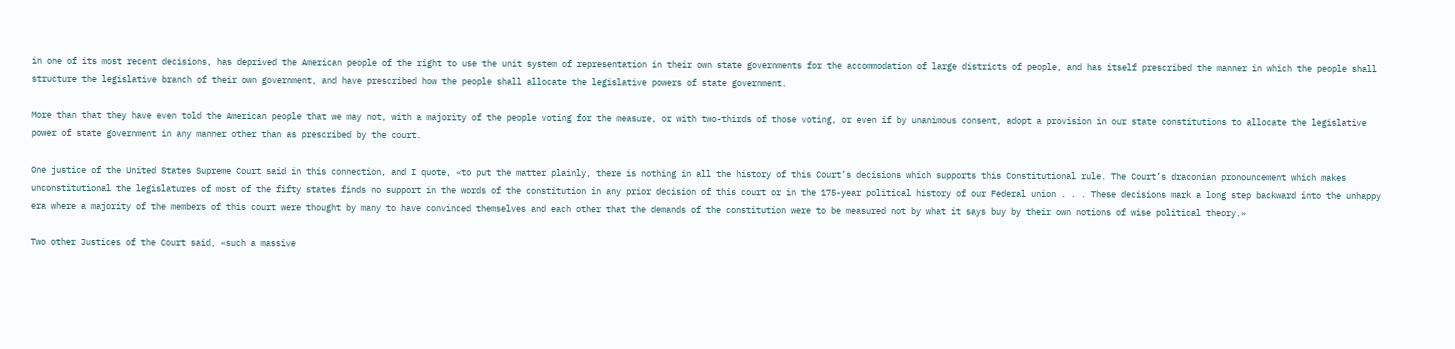in one of its most recent decisions, has deprived the American people of the right to use the unit system of representation in their own state governments for the accommodation of large districts of people, and has itself prescribed the manner in which the people shall structure the legislative branch of their own government, and have prescribed how the people shall allocate the legislative powers of state government.

More than that they have even told the American people that we may not, with a majority of the people voting for the measure, or with two-thirds of those voting, or even if by unanimous consent, adopt a provision in our state constitutions to allocate the legislative power of state government in any manner other than as prescribed by the court.

One justice of the United States Supreme Court said in this connection, and I quote, «to put the matter plainly, there is nothing in all the history of this Court’s decisions which supports this Constitutional rule. The Court’s draconian pronouncement which makes unconstitutional the legislatures of most of the fifty states finds no support in the words of the constitution in any prior decision of this court or in the 175-year political history of our Federal union . . . These decisions mark a long step backward into the unhappy era where a majority of the members of this court were thought by many to have convinced themselves and each other that the demands of the constitution were to be measured not by what it says buy by their own notions of wise political theory.»

Two other Justices of the Court said, «such a massive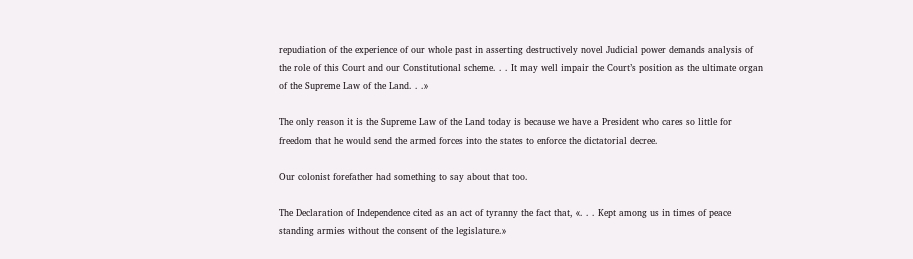repudiation of the experience of our whole past in asserting destructively novel Judicial power demands analysis of the role of this Court and our Constitutional scheme. . . It may well impair the Court’s position as the ultimate organ of the Supreme Law of the Land. . .»

The only reason it is the Supreme Law of the Land today is because we have a President who cares so little for freedom that he would send the armed forces into the states to enforce the dictatorial decree.

Our colonist forefather had something to say about that too.

The Declaration of Independence cited as an act of tyranny the fact that, «. . . Kept among us in times of peace standing armies without the consent of the legislature.»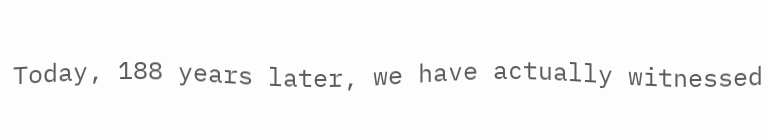Today, 188 years later, we have actually witnessed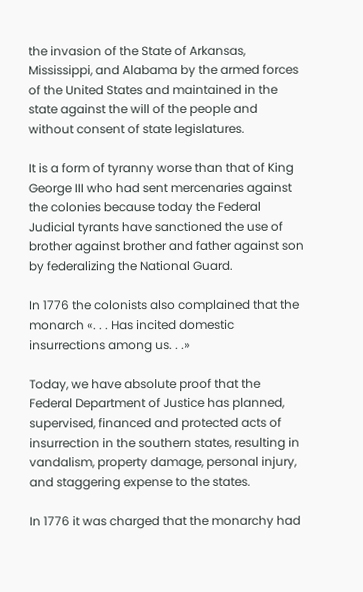the invasion of the State of Arkansas, Mississippi, and Alabama by the armed forces of the United States and maintained in the state against the will of the people and without consent of state legislatures.

It is a form of tyranny worse than that of King George III who had sent mercenaries against the colonies because today the Federal Judicial tyrants have sanctioned the use of brother against brother and father against son by federalizing the National Guard.

In 1776 the colonists also complained that the monarch «. . . Has incited domestic insurrections among us. . .»

Today, we have absolute proof that the Federal Department of Justice has planned, supervised, financed and protected acts of insurrection in the southern states, resulting in vandalism, property damage, personal injury, and staggering expense to the states.

In 1776 it was charged that the monarchy had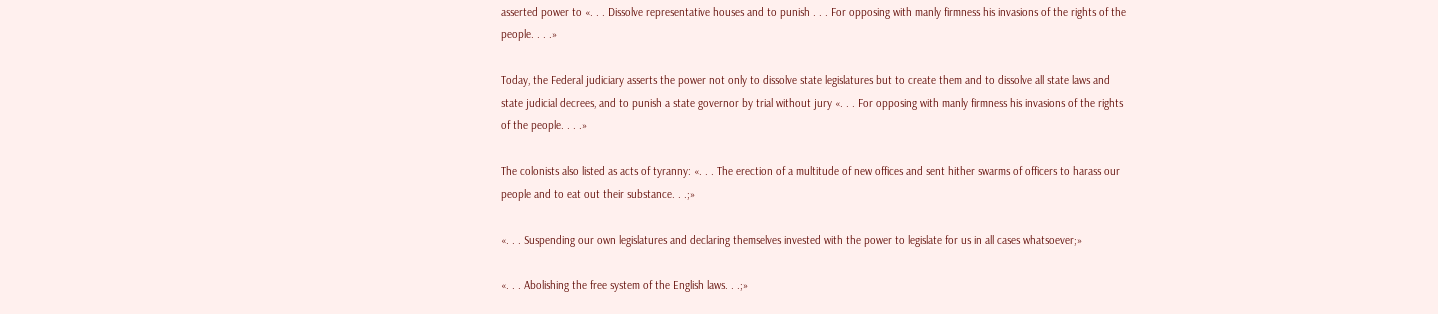asserted power to «. . . Dissolve representative houses and to punish . . . For opposing with manly firmness his invasions of the rights of the people. . . .»

Today, the Federal judiciary asserts the power not only to dissolve state legislatures but to create them and to dissolve all state laws and state judicial decrees, and to punish a state governor by trial without jury «. . . For opposing with manly firmness his invasions of the rights of the people. . . .»

The colonists also listed as acts of tyranny: «. . . The erection of a multitude of new offices and sent hither swarms of officers to harass our people and to eat out their substance. . .;»

«. . . Suspending our own legislatures and declaring themselves invested with the power to legislate for us in all cases whatsoever;»

«. . . Abolishing the free system of the English laws. . .;»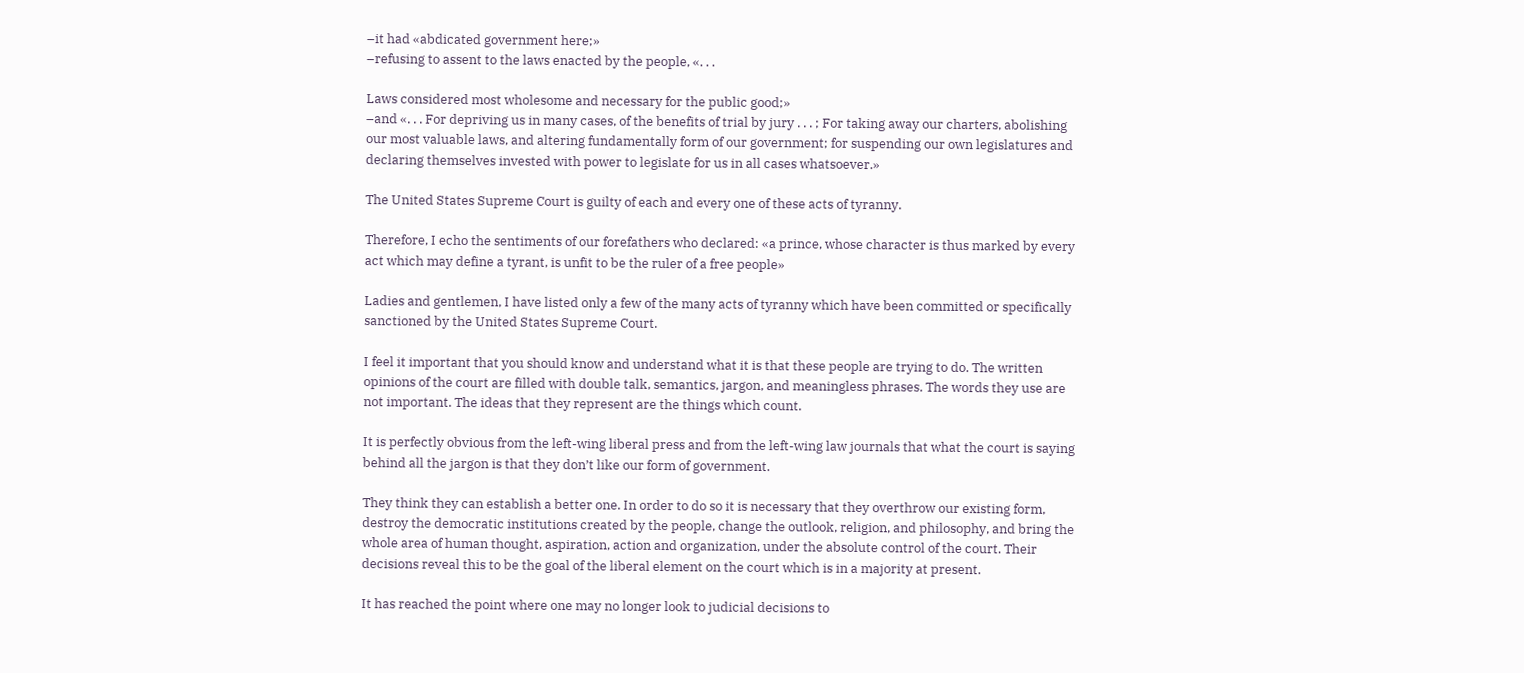–it had «abdicated government here;»
–refusing to assent to the laws enacted by the people, «. . .

Laws considered most wholesome and necessary for the public good;»
–and «. . . For depriving us in many cases, of the benefits of trial by jury . . . ; For taking away our charters, abolishing our most valuable laws, and altering fundamentally form of our government; for suspending our own legislatures and declaring themselves invested with power to legislate for us in all cases whatsoever.»

The United States Supreme Court is guilty of each and every one of these acts of tyranny.

Therefore, I echo the sentiments of our forefathers who declared: «a prince, whose character is thus marked by every act which may define a tyrant, is unfit to be the ruler of a free people»

Ladies and gentlemen, I have listed only a few of the many acts of tyranny which have been committed or specifically sanctioned by the United States Supreme Court.

I feel it important that you should know and understand what it is that these people are trying to do. The written opinions of the court are filled with double talk, semantics, jargon, and meaningless phrases. The words they use are not important. The ideas that they represent are the things which count.

It is perfectly obvious from the left-wing liberal press and from the left-wing law journals that what the court is saying behind all the jargon is that they don’t like our form of government.

They think they can establish a better one. In order to do so it is necessary that they overthrow our existing form, destroy the democratic institutions created by the people, change the outlook, religion, and philosophy, and bring the whole area of human thought, aspiration, action and organization, under the absolute control of the court. Their decisions reveal this to be the goal of the liberal element on the court which is in a majority at present.

It has reached the point where one may no longer look to judicial decisions to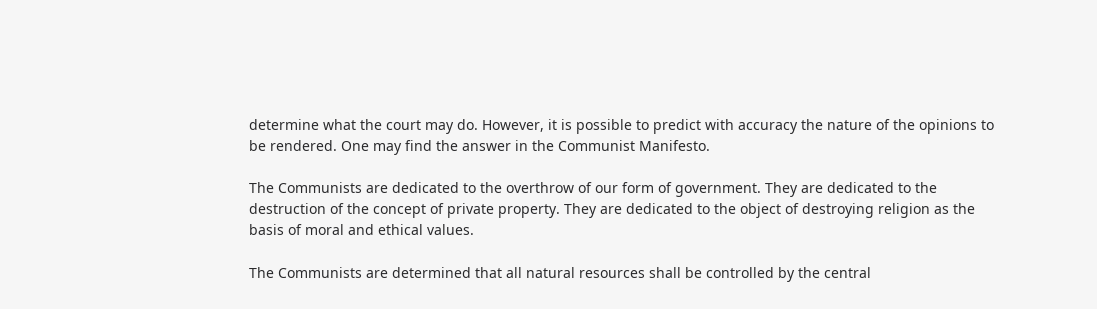determine what the court may do. However, it is possible to predict with accuracy the nature of the opinions to be rendered. One may find the answer in the Communist Manifesto.

The Communists are dedicated to the overthrow of our form of government. They are dedicated to the destruction of the concept of private property. They are dedicated to the object of destroying religion as the basis of moral and ethical values.

The Communists are determined that all natural resources shall be controlled by the central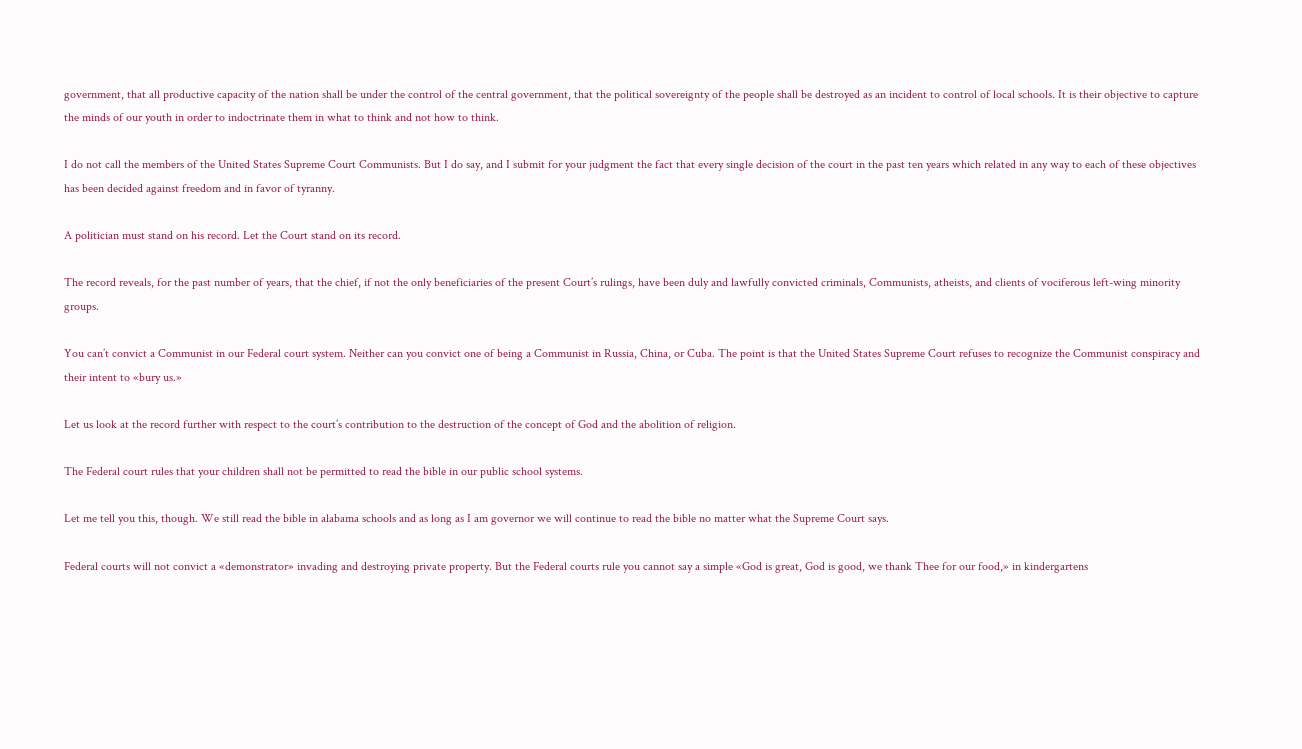government, that all productive capacity of the nation shall be under the control of the central government, that the political sovereignty of the people shall be destroyed as an incident to control of local schools. It is their objective to capture the minds of our youth in order to indoctrinate them in what to think and not how to think.

I do not call the members of the United States Supreme Court Communists. But I do say, and I submit for your judgment the fact that every single decision of the court in the past ten years which related in any way to each of these objectives has been decided against freedom and in favor of tyranny.

A politician must stand on his record. Let the Court stand on its record.

The record reveals, for the past number of years, that the chief, if not the only beneficiaries of the present Court’s rulings, have been duly and lawfully convicted criminals, Communists, atheists, and clients of vociferous left-wing minority groups.

You can’t convict a Communist in our Federal court system. Neither can you convict one of being a Communist in Russia, China, or Cuba. The point is that the United States Supreme Court refuses to recognize the Communist conspiracy and their intent to «bury us.»

Let us look at the record further with respect to the court’s contribution to the destruction of the concept of God and the abolition of religion.

The Federal court rules that your children shall not be permitted to read the bible in our public school systems.

Let me tell you this, though. We still read the bible in alabama schools and as long as I am governor we will continue to read the bible no matter what the Supreme Court says.

Federal courts will not convict a «demonstrator» invading and destroying private property. But the Federal courts rule you cannot say a simple «God is great, God is good, we thank Thee for our food,» in kindergartens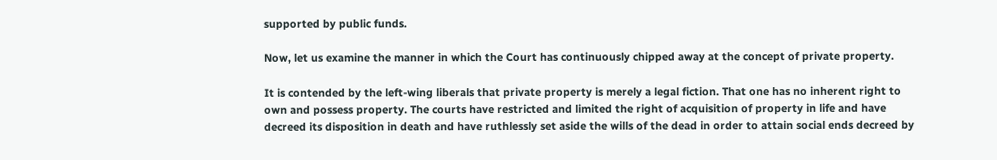supported by public funds.

Now, let us examine the manner in which the Court has continuously chipped away at the concept of private property.

It is contended by the left-wing liberals that private property is merely a legal fiction. That one has no inherent right to own and possess property. The courts have restricted and limited the right of acquisition of property in life and have decreed its disposition in death and have ruthlessly set aside the wills of the dead in order to attain social ends decreed by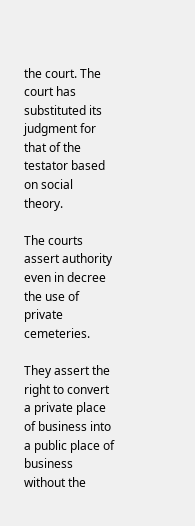the court. The court has substituted its judgment for that of the testator based on social theory.

The courts assert authority even in decree the use of private cemeteries.

They assert the right to convert a private place of business into a public place of business without the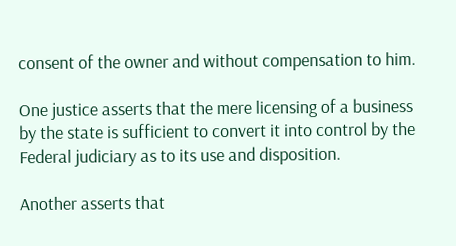consent of the owner and without compensation to him.

One justice asserts that the mere licensing of a business by the state is sufficient to convert it into control by the Federal judiciary as to its use and disposition.

Another asserts that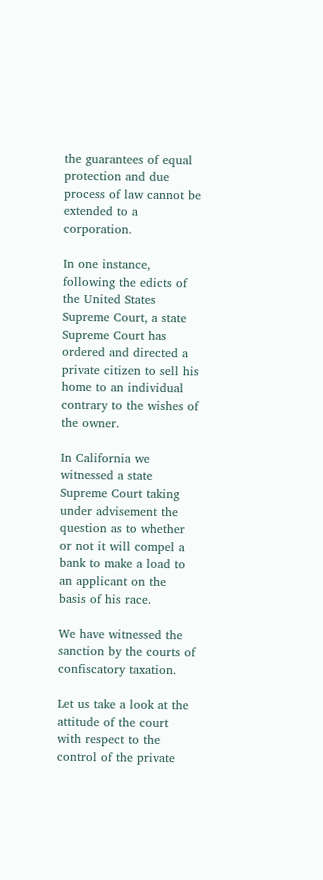the guarantees of equal protection and due process of law cannot be extended to a corporation.

In one instance, following the edicts of the United States Supreme Court, a state Supreme Court has ordered and directed a private citizen to sell his home to an individual contrary to the wishes of the owner.

In California we witnessed a state Supreme Court taking under advisement the question as to whether or not it will compel a bank to make a load to an applicant on the basis of his race.

We have witnessed the sanction by the courts of confiscatory taxation.

Let us take a look at the attitude of the court with respect to the control of the private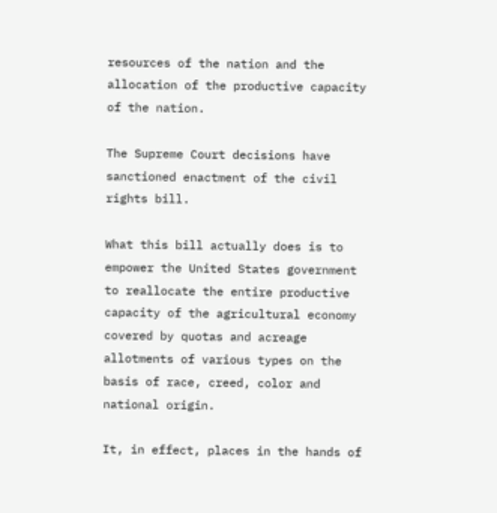resources of the nation and the allocation of the productive capacity of the nation.

The Supreme Court decisions have sanctioned enactment of the civil rights bill.

What this bill actually does is to empower the United States government to reallocate the entire productive capacity of the agricultural economy covered by quotas and acreage allotments of various types on the basis of race, creed, color and national origin.

It, in effect, places in the hands of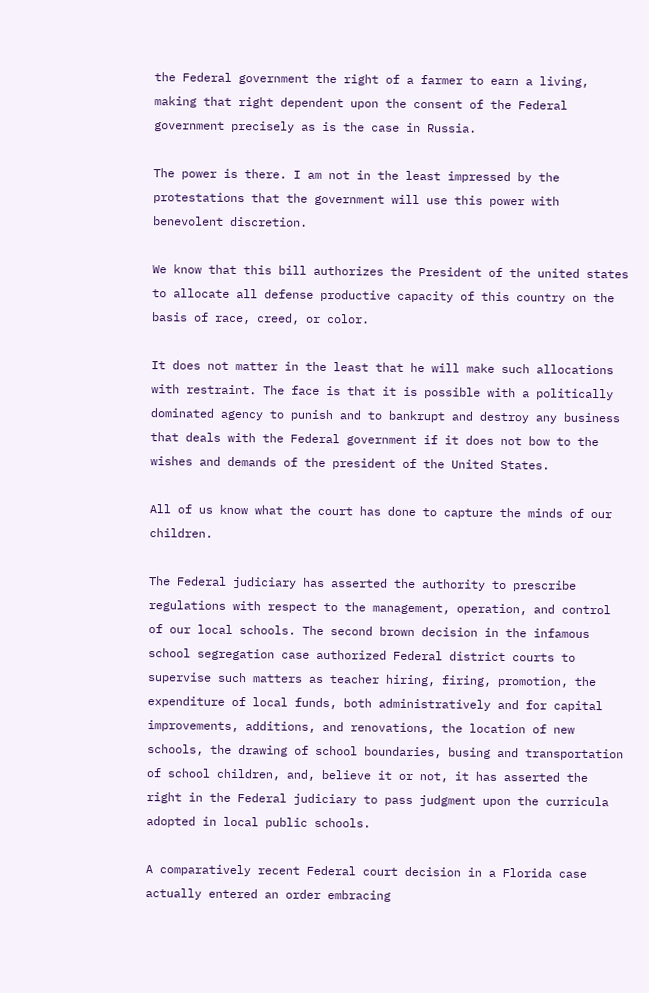the Federal government the right of a farmer to earn a living, making that right dependent upon the consent of the Federal government precisely as is the case in Russia.

The power is there. I am not in the least impressed by the protestations that the government will use this power with benevolent discretion.

We know that this bill authorizes the President of the united states to allocate all defense productive capacity of this country on the basis of race, creed, or color.

It does not matter in the least that he will make such allocations with restraint. The face is that it is possible with a politically dominated agency to punish and to bankrupt and destroy any business that deals with the Federal government if it does not bow to the wishes and demands of the president of the United States.

All of us know what the court has done to capture the minds of our children.

The Federal judiciary has asserted the authority to prescribe regulations with respect to the management, operation, and control of our local schools. The second brown decision in the infamous school segregation case authorized Federal district courts to supervise such matters as teacher hiring, firing, promotion, the expenditure of local funds, both administratively and for capital improvements, additions, and renovations, the location of new schools, the drawing of school boundaries, busing and transportation of school children, and, believe it or not, it has asserted the right in the Federal judiciary to pass judgment upon the curricula adopted in local public schools.

A comparatively recent Federal court decision in a Florida case actually entered an order embracing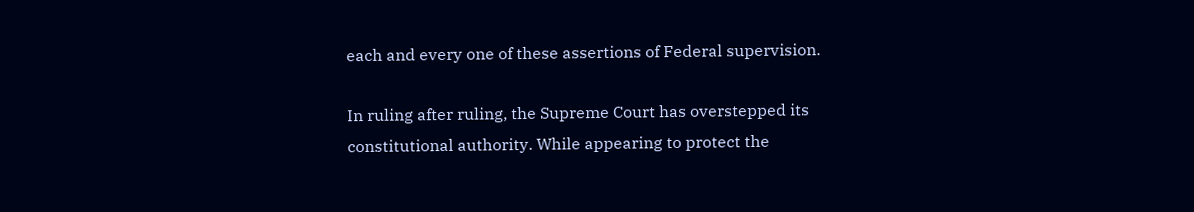each and every one of these assertions of Federal supervision.

In ruling after ruling, the Supreme Court has overstepped its constitutional authority. While appearing to protect the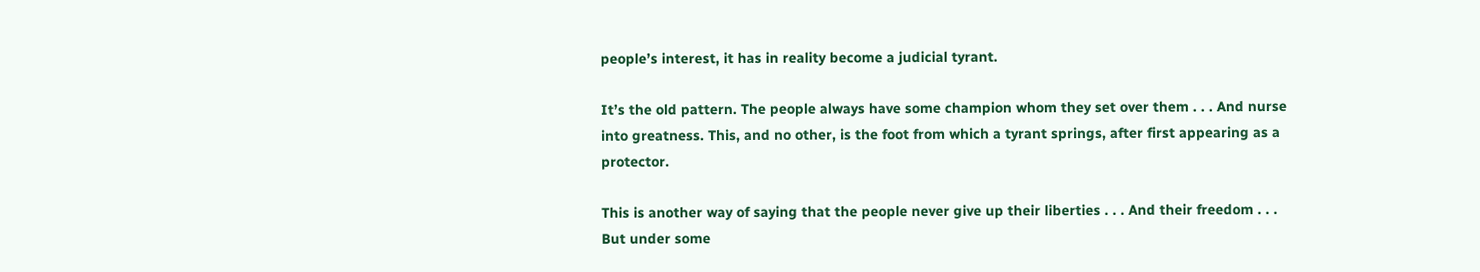people’s interest, it has in reality become a judicial tyrant.

It’s the old pattern. The people always have some champion whom they set over them . . . And nurse into greatness. This, and no other, is the foot from which a tyrant springs, after first appearing as a protector.

This is another way of saying that the people never give up their liberties . . . And their freedom . . . But under some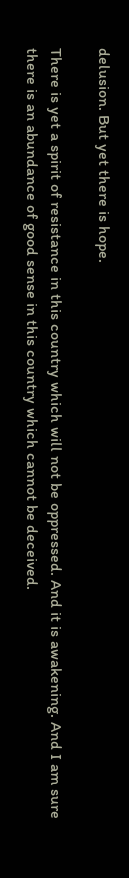delusion. But yet there is hope.

There is yet a spirit of resistance in this country which will not be oppressed. And it is awakening. And I am sure there is an abundance of good sense in this country which cannot be deceived.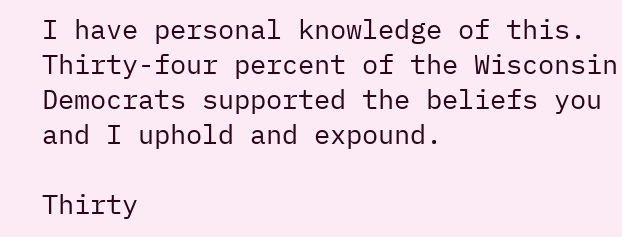I have personal knowledge of this. Thirty-four percent of the Wisconsin Democrats supported the beliefs you and I uphold and expound.

Thirty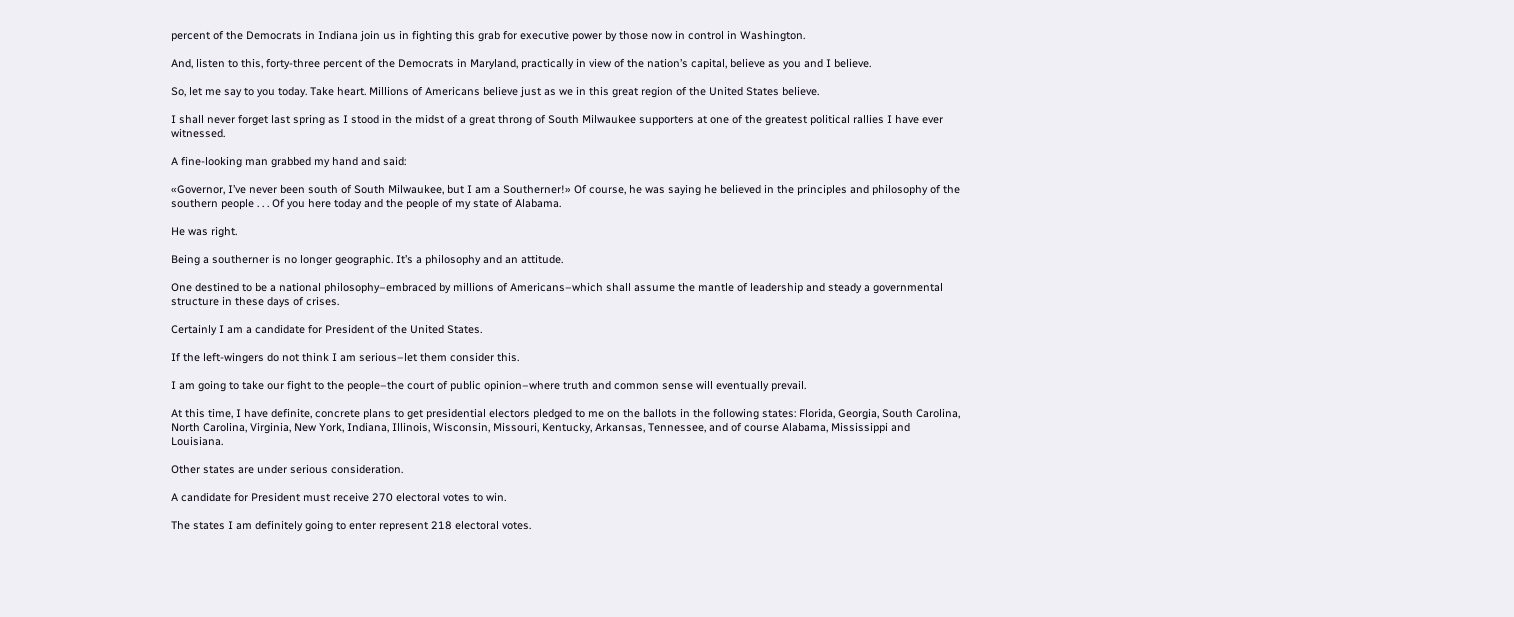percent of the Democrats in Indiana join us in fighting this grab for executive power by those now in control in Washington.

And, listen to this, forty-three percent of the Democrats in Maryland, practically in view of the nation’s capital, believe as you and I believe.

So, let me say to you today. Take heart. Millions of Americans believe just as we in this great region of the United States believe.

I shall never forget last spring as I stood in the midst of a great throng of South Milwaukee supporters at one of the greatest political rallies I have ever witnessed.

A fine-looking man grabbed my hand and said:

«Governor, I’ve never been south of South Milwaukee, but I am a Southerner!» Of course, he was saying he believed in the principles and philosophy of the southern people . . . Of you here today and the people of my state of Alabama.

He was right.

Being a southerner is no longer geographic. It’s a philosophy and an attitude.

One destined to be a national philosophy–embraced by millions of Americans–which shall assume the mantle of leadership and steady a governmental structure in these days of crises.

Certainly I am a candidate for President of the United States.

If the left-wingers do not think I am serious–let them consider this.

I am going to take our fight to the people–the court of public opinion–where truth and common sense will eventually prevail.

At this time, I have definite, concrete plans to get presidential electors pledged to me on the ballots in the following states: Florida, Georgia, South Carolina, North Carolina, Virginia, New York, Indiana, Illinois, Wisconsin, Missouri, Kentucky, Arkansas, Tennessee, and of course Alabama, Mississippi and Louisiana.

Other states are under serious consideration.

A candidate for President must receive 270 electoral votes to win.

The states I am definitely going to enter represent 218 electoral votes.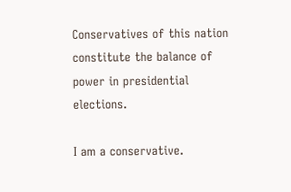Conservatives of this nation constitute the balance of power in presidential elections.

I am a conservative.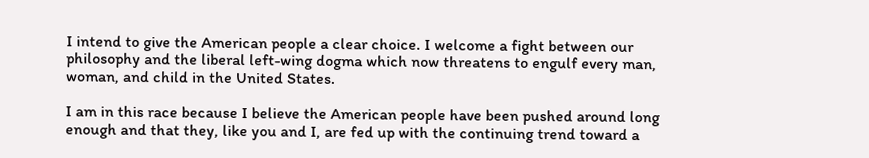I intend to give the American people a clear choice. I welcome a fight between our philosophy and the liberal left-wing dogma which now threatens to engulf every man, woman, and child in the United States.

I am in this race because I believe the American people have been pushed around long enough and that they, like you and I, are fed up with the continuing trend toward a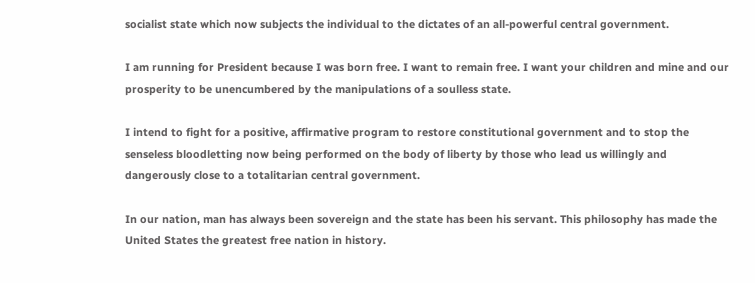socialist state which now subjects the individual to the dictates of an all-powerful central government.

I am running for President because I was born free. I want to remain free. I want your children and mine and our prosperity to be unencumbered by the manipulations of a soulless state.

I intend to fight for a positive, affirmative program to restore constitutional government and to stop the senseless bloodletting now being performed on the body of liberty by those who lead us willingly and dangerously close to a totalitarian central government.

In our nation, man has always been sovereign and the state has been his servant. This philosophy has made the United States the greatest free nation in history.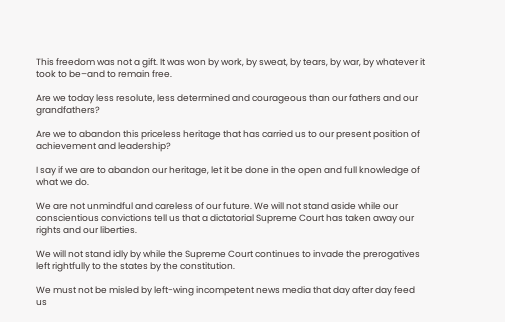This freedom was not a gift. It was won by work, by sweat, by tears, by war, by whatever it took to be–and to remain free.

Are we today less resolute, less determined and courageous than our fathers and our grandfathers?

Are we to abandon this priceless heritage that has carried us to our present position of achievement and leadership?

I say if we are to abandon our heritage, let it be done in the open and full knowledge of what we do.

We are not unmindful and careless of our future. We will not stand aside while our conscientious convictions tell us that a dictatorial Supreme Court has taken away our rights and our liberties.

We will not stand idly by while the Supreme Court continues to invade the prerogatives left rightfully to the states by the constitution.

We must not be misled by left-wing incompetent news media that day after day feed us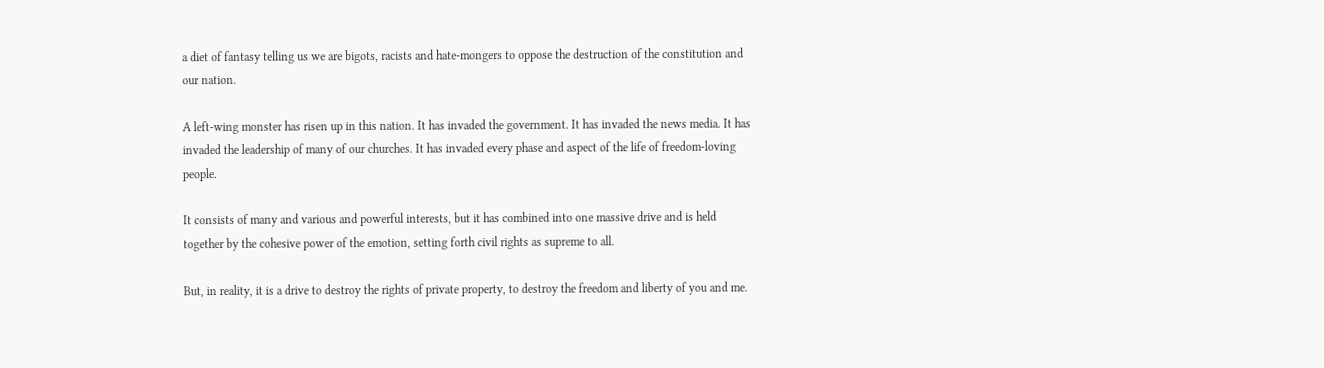a diet of fantasy telling us we are bigots, racists and hate-mongers to oppose the destruction of the constitution and our nation.

A left-wing monster has risen up in this nation. It has invaded the government. It has invaded the news media. It has invaded the leadership of many of our churches. It has invaded every phase and aspect of the life of freedom-loving people.

It consists of many and various and powerful interests, but it has combined into one massive drive and is held together by the cohesive power of the emotion, setting forth civil rights as supreme to all.

But, in reality, it is a drive to destroy the rights of private property, to destroy the freedom and liberty of you and me.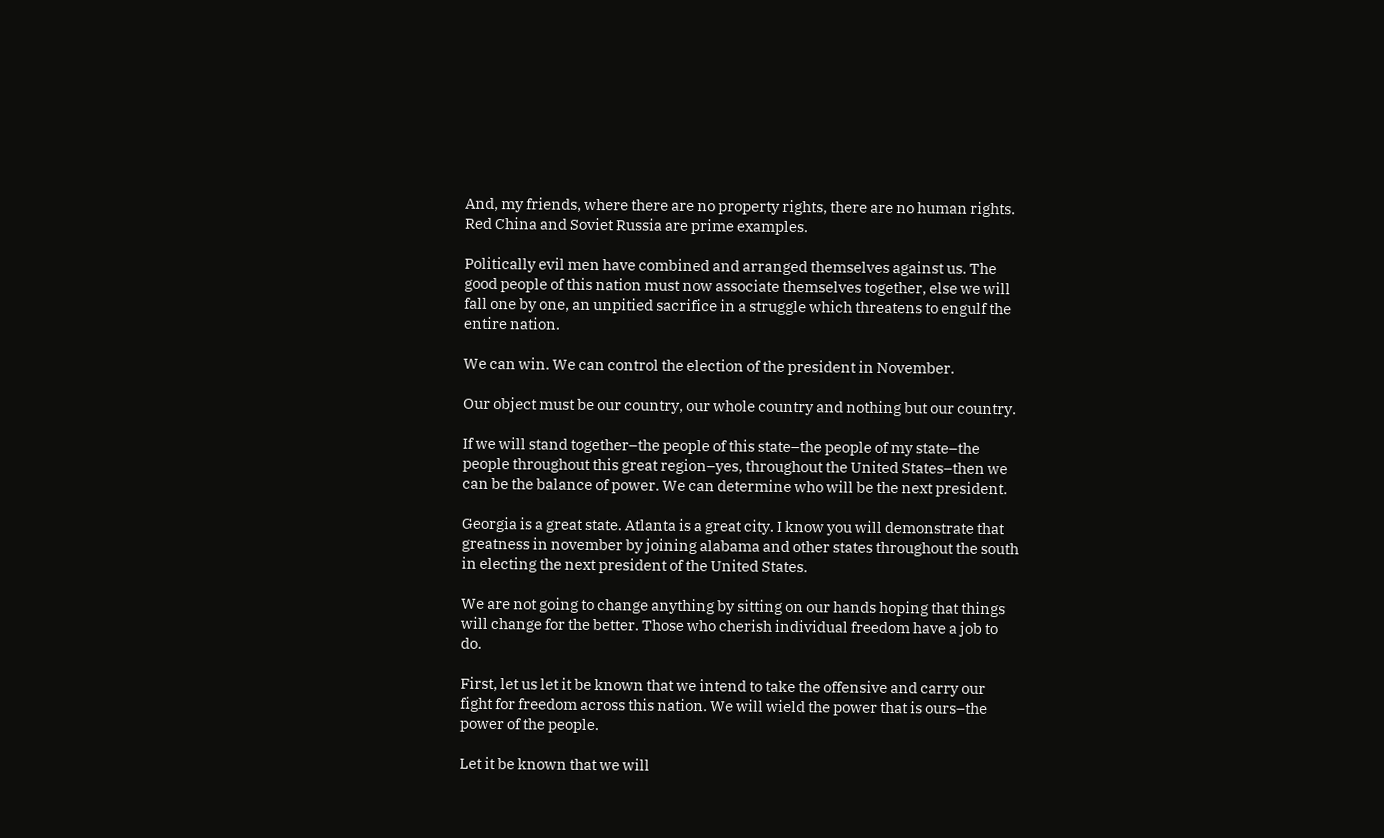And, my friends, where there are no property rights, there are no human rights. Red China and Soviet Russia are prime examples.

Politically evil men have combined and arranged themselves against us. The good people of this nation must now associate themselves together, else we will fall one by one, an unpitied sacrifice in a struggle which threatens to engulf the entire nation.

We can win. We can control the election of the president in November.

Our object must be our country, our whole country and nothing but our country.

If we will stand together–the people of this state–the people of my state–the people throughout this great region–yes, throughout the United States–then we can be the balance of power. We can determine who will be the next president.

Georgia is a great state. Atlanta is a great city. I know you will demonstrate that greatness in november by joining alabama and other states throughout the south in electing the next president of the United States.

We are not going to change anything by sitting on our hands hoping that things will change for the better. Those who cherish individual freedom have a job to do.

First, let us let it be known that we intend to take the offensive and carry our fight for freedom across this nation. We will wield the power that is ours–the power of the people.

Let it be known that we will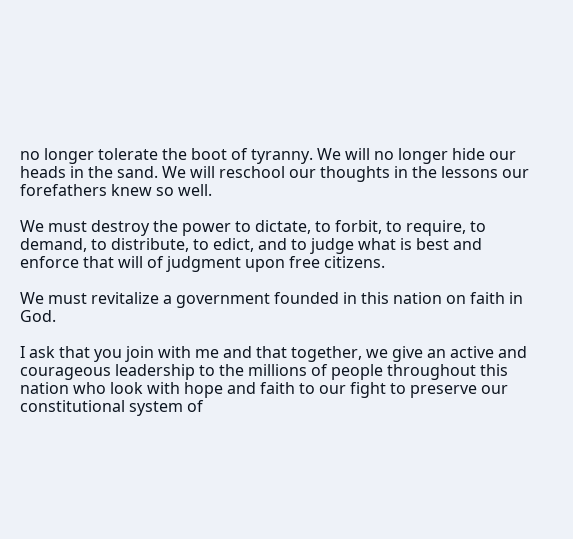no longer tolerate the boot of tyranny. We will no longer hide our heads in the sand. We will reschool our thoughts in the lessons our forefathers knew so well.

We must destroy the power to dictate, to forbit, to require, to demand, to distribute, to edict, and to judge what is best and enforce that will of judgment upon free citizens.

We must revitalize a government founded in this nation on faith in God.

I ask that you join with me and that together, we give an active and courageous leadership to the millions of people throughout this nation who look with hope and faith to our fight to preserve our constitutional system of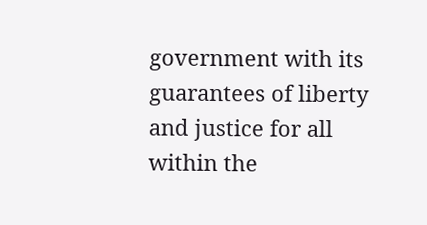government with its guarantees of liberty and justice for all within the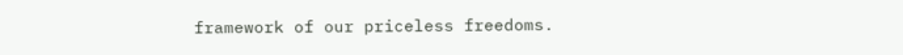framework of our priceless freedoms.